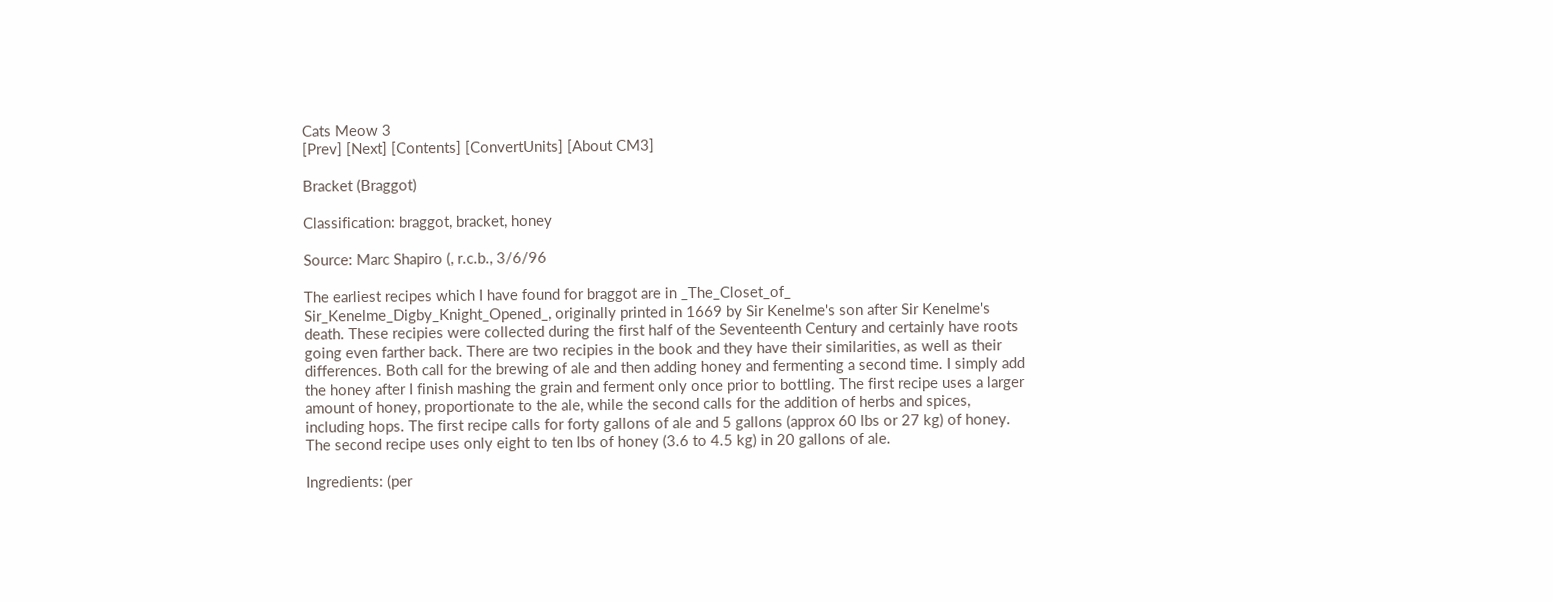Cats Meow 3
[Prev] [Next] [Contents] [ConvertUnits] [About CM3]

Bracket (Braggot)

Classification: braggot, bracket, honey

Source: Marc Shapiro (, r.c.b., 3/6/96

The earliest recipes which I have found for braggot are in _The_Closet_of_ Sir_Kenelme_Digby_Knight_Opened_, originally printed in 1669 by Sir Kenelme's son after Sir Kenelme's death. These recipies were collected during the first half of the Seventeenth Century and certainly have roots going even farther back. There are two recipies in the book and they have their similarities, as well as their differences. Both call for the brewing of ale and then adding honey and fermenting a second time. I simply add the honey after I finish mashing the grain and ferment only once prior to bottling. The first recipe uses a larger amount of honey, proportionate to the ale, while the second calls for the addition of herbs and spices, including hops. The first recipe calls for forty gallons of ale and 5 gallons (approx 60 lbs or 27 kg) of honey. The second recipe uses only eight to ten lbs of honey (3.6 to 4.5 kg) in 20 gallons of ale.

Ingredients: (per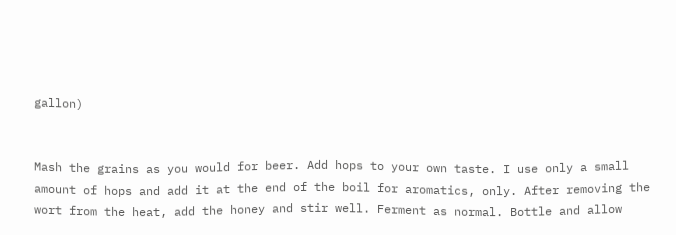gallon)


Mash the grains as you would for beer. Add hops to your own taste. I use only a small amount of hops and add it at the end of the boil for aromatics, only. After removing the wort from the heat, add the honey and stir well. Ferment as normal. Bottle and allow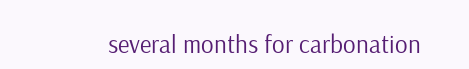several months for carbonation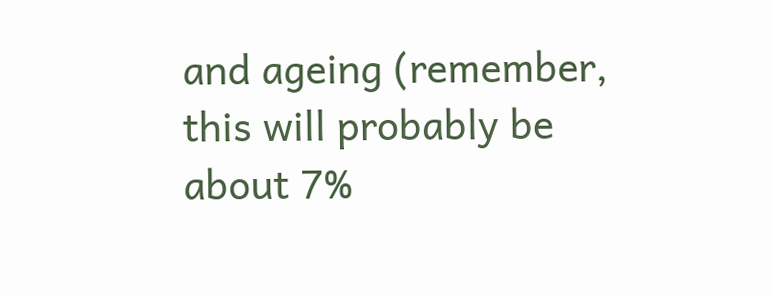and ageing (remember, this will probably be about 7%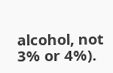alcohol, not 3% or 4%).